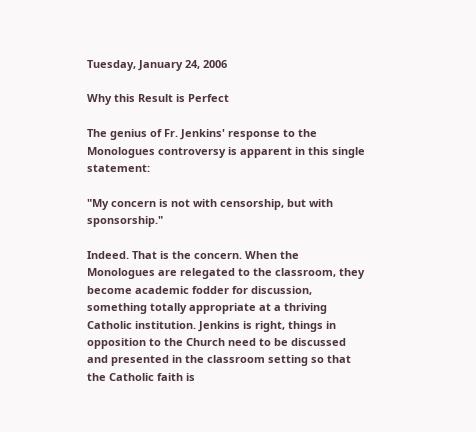Tuesday, January 24, 2006

Why this Result is Perfect

The genius of Fr. Jenkins' response to the Monologues controversy is apparent in this single statement:

"My concern is not with censorship, but with sponsorship."

Indeed. That is the concern. When the Monologues are relegated to the classroom, they become academic fodder for discussion, something totally appropriate at a thriving Catholic institution. Jenkins is right, things in opposition to the Church need to be discussed and presented in the classroom setting so that the Catholic faith is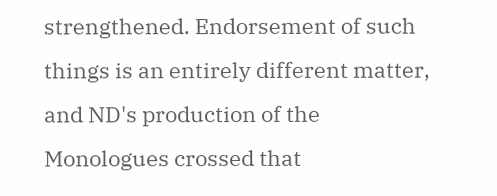strengthened. Endorsement of such things is an entirely different matter, and ND's production of the Monologues crossed that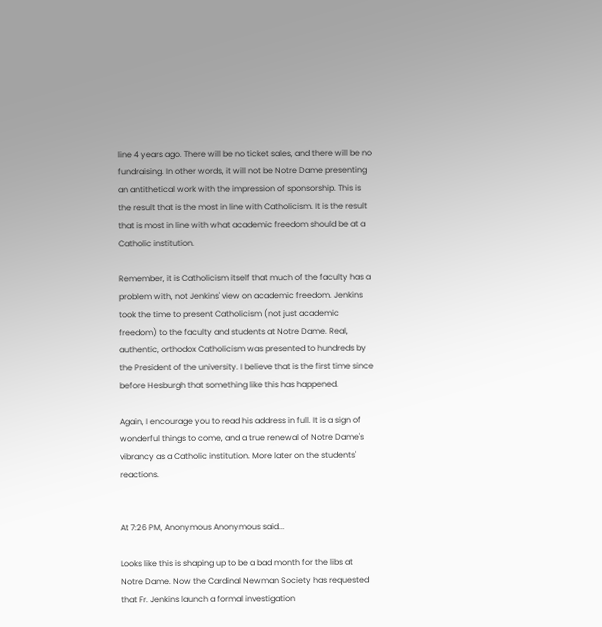line 4 years ago. There will be no ticket sales, and there will be no fundraising. In other words, it will not be Notre Dame presenting an antithetical work with the impression of sponsorship. This is the result that is the most in line with Catholicism. It is the result that is most in line with what academic freedom should be at a Catholic institution.

Remember, it is Catholicism itself that much of the faculty has a problem with, not Jenkins' view on academic freedom. Jenkins took the time to present Catholicism (not just academic freedom) to the faculty and students at Notre Dame. Real, authentic, orthodox Catholicism was presented to hundreds by the President of the university. I believe that is the first time since before Hesburgh that something like this has happened.

Again, I encourage you to read his address in full. It is a sign of wonderful things to come, and a true renewal of Notre Dame's vibrancy as a Catholic institution. More later on the students' reactions.


At 7:26 PM, Anonymous Anonymous said...

Looks like this is shaping up to be a bad month for the libs at Notre Dame. Now the Cardinal Newman Society has requested that Fr. Jenkins launch a formal investigation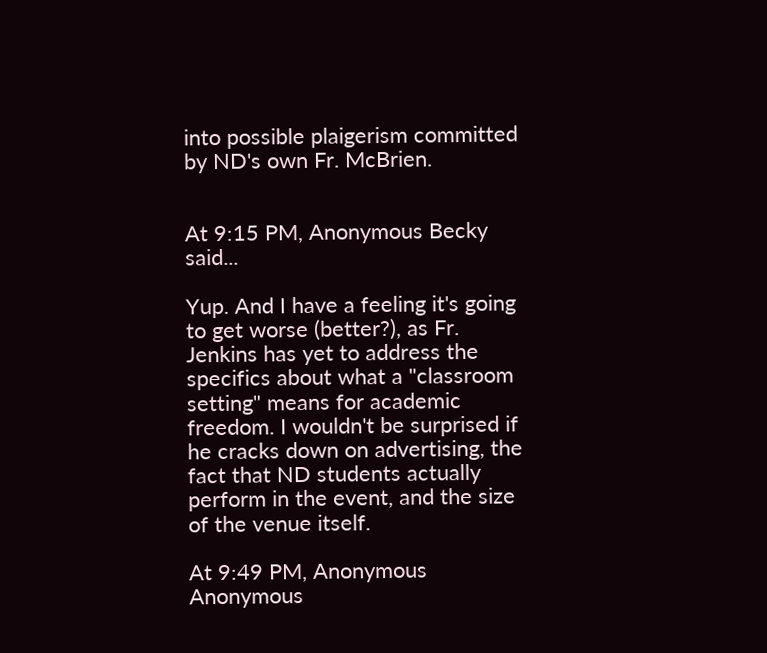into possible plaigerism committed by ND's own Fr. McBrien.


At 9:15 PM, Anonymous Becky said...

Yup. And I have a feeling it's going to get worse (better?), as Fr. Jenkins has yet to address the specifics about what a "classroom setting" means for academic freedom. I wouldn't be surprised if he cracks down on advertising, the fact that ND students actually perform in the event, and the size of the venue itself.

At 9:49 PM, Anonymous Anonymous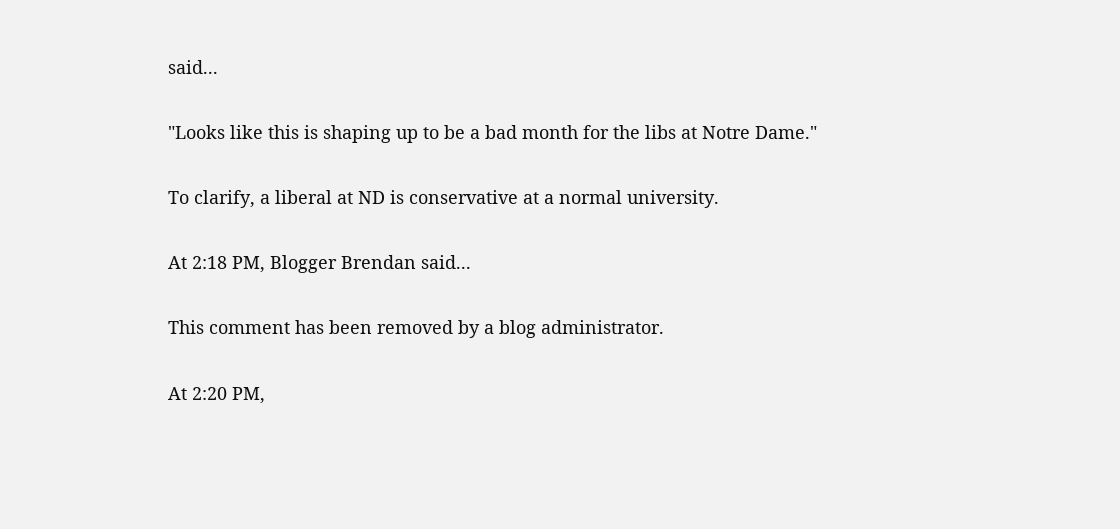said...

"Looks like this is shaping up to be a bad month for the libs at Notre Dame."

To clarify, a liberal at ND is conservative at a normal university.

At 2:18 PM, Blogger Brendan said...

This comment has been removed by a blog administrator.

At 2:20 PM,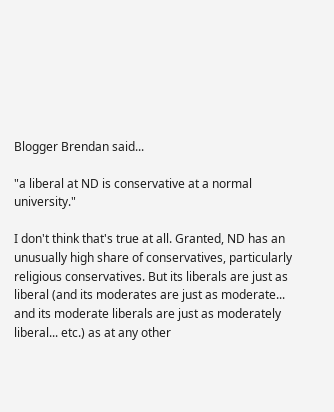Blogger Brendan said...

"a liberal at ND is conservative at a normal university."

I don't think that's true at all. Granted, ND has an unusually high share of conservatives, particularly religious conservatives. But its liberals are just as liberal (and its moderates are just as moderate... and its moderate liberals are just as moderately liberal... etc.) as at any other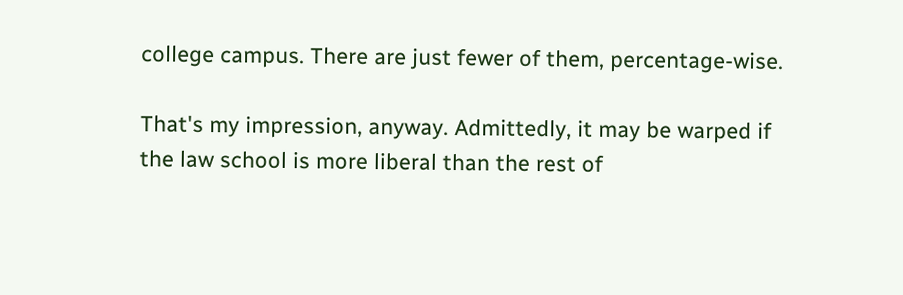college campus. There are just fewer of them, percentage-wise.

That's my impression, anyway. Admittedly, it may be warped if the law school is more liberal than the rest of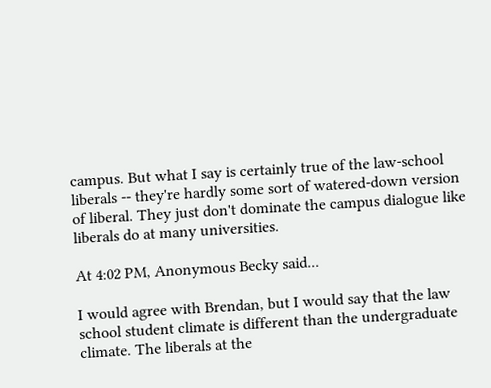campus. But what I say is certainly true of the law-school liberals -- they're hardly some sort of watered-down version of liberal. They just don't dominate the campus dialogue like liberals do at many universities.

At 4:02 PM, Anonymous Becky said...

I would agree with Brendan, but I would say that the law school student climate is different than the undergraduate climate. The liberals at the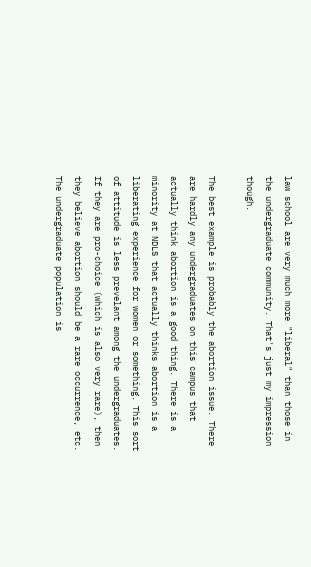law school are very much more "liberal" than those in the undergraduate community. That's just my impression though.

The best example is probably the abortion issue. There are hardly any undergraduates on this campus that actually think abortion is a good thing. There is a minority at NDLS that actually thinks abortion is a liberating experience for women or something. This sort of attitude is less prevelant among the undergraduates. If they are pro-choice (which is also very rare), then they believe abortion should be a rare occurrence, etc. The undergraduate population is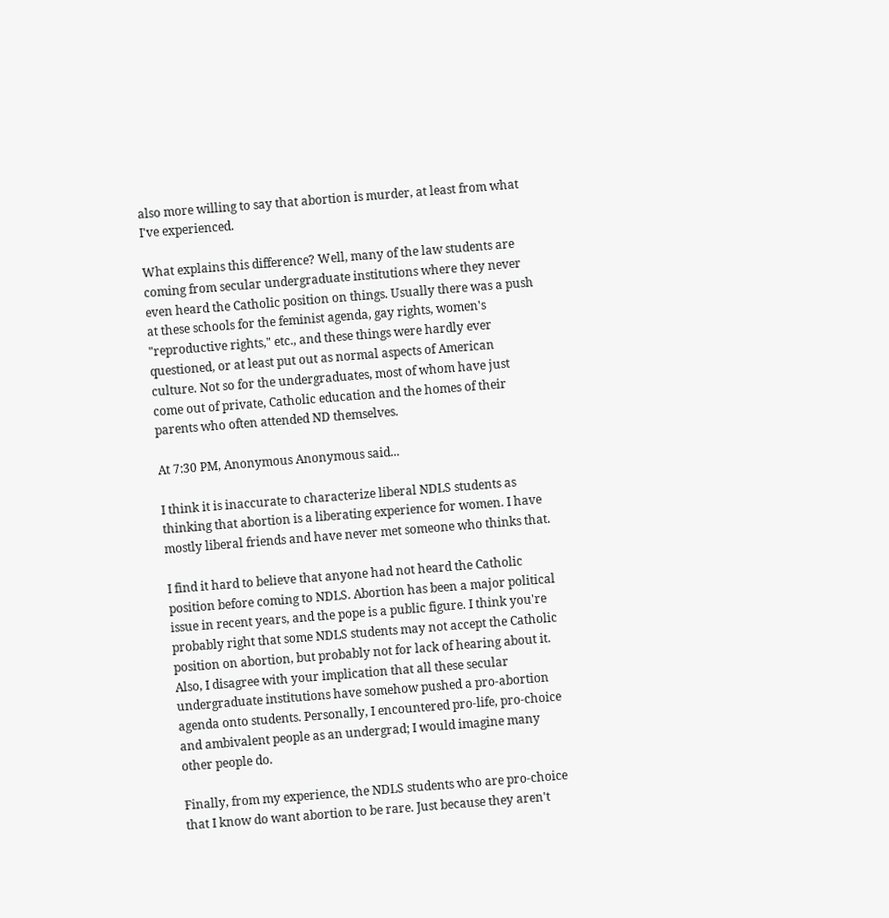also more willing to say that abortion is murder, at least from what I've experienced.

What explains this difference? Well, many of the law students are coming from secular undergraduate institutions where they never even heard the Catholic position on things. Usually there was a push at these schools for the feminist agenda, gay rights, women's "reproductive rights," etc., and these things were hardly ever questioned, or at least put out as normal aspects of American culture. Not so for the undergraduates, most of whom have just come out of private, Catholic education and the homes of their parents who often attended ND themselves.

At 7:30 PM, Anonymous Anonymous said...

I think it is inaccurate to characterize liberal NDLS students as thinking that abortion is a liberating experience for women. I have mostly liberal friends and have never met someone who thinks that.

I find it hard to believe that anyone had not heard the Catholic position before coming to NDLS. Abortion has been a major political issue in recent years, and the pope is a public figure. I think you're probably right that some NDLS students may not accept the Catholic position on abortion, but probably not for lack of hearing about it. Also, I disagree with your implication that all these secular undergraduate institutions have somehow pushed a pro-abortion agenda onto students. Personally, I encountered pro-life, pro-choice and ambivalent people as an undergrad; I would imagine many other people do.

Finally, from my experience, the NDLS students who are pro-choice that I know do want abortion to be rare. Just because they aren't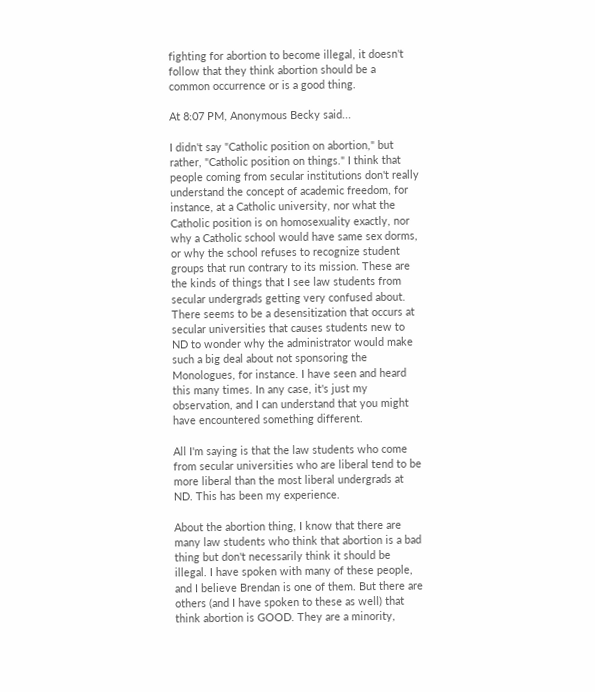fighting for abortion to become illegal, it doesn't follow that they think abortion should be a common occurrence or is a good thing.

At 8:07 PM, Anonymous Becky said...

I didn't say "Catholic position on abortion," but rather, "Catholic position on things." I think that people coming from secular institutions don't really understand the concept of academic freedom, for instance, at a Catholic university, nor what the Catholic position is on homosexuality exactly, nor why a Catholic school would have same sex dorms, or why the school refuses to recognize student groups that run contrary to its mission. These are the kinds of things that I see law students from secular undergrads getting very confused about. There seems to be a desensitization that occurs at secular universities that causes students new to ND to wonder why the administrator would make such a big deal about not sponsoring the Monologues, for instance. I have seen and heard this many times. In any case, it's just my observation, and I can understand that you might have encountered something different.

All I'm saying is that the law students who come from secular universities who are liberal tend to be more liberal than the most liberal undergrads at ND. This has been my experience.

About the abortion thing, I know that there are many law students who think that abortion is a bad thing but don't necessarily think it should be illegal. I have spoken with many of these people, and I believe Brendan is one of them. But there are others (and I have spoken to these as well) that think abortion is GOOD. They are a minority,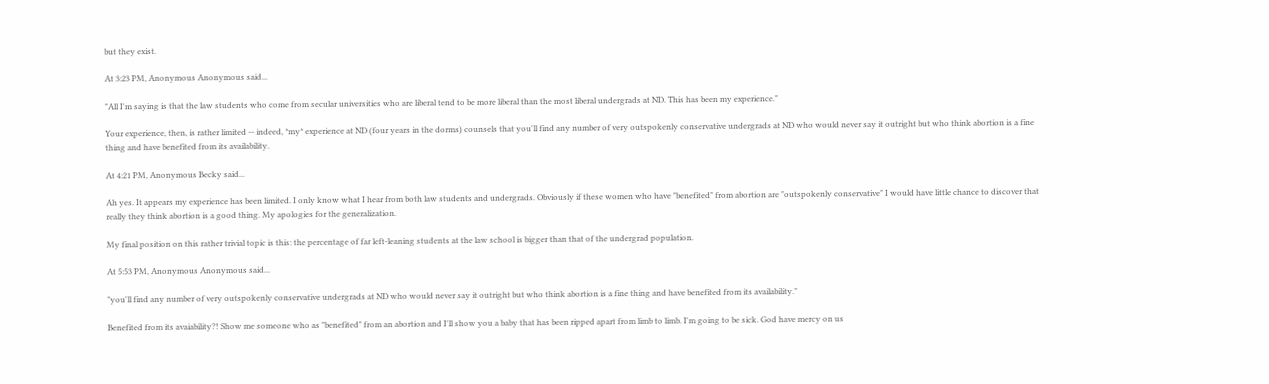but they exist.

At 3:23 PM, Anonymous Anonymous said...

"All I'm saying is that the law students who come from secular universities who are liberal tend to be more liberal than the most liberal undergrads at ND. This has been my experience."

Your experience, then, is rather limited -- indeed, *my* experience at ND (four years in the dorms) counsels that you'll find any number of very outspokenly conservative undergrads at ND who would never say it outright but who think abortion is a fine thing and have benefited from its availability.

At 4:21 PM, Anonymous Becky said...

Ah yes. It appears my experience has been limited. I only know what I hear from both law students and undergrads. Obviously if these women who have "benefited" from abortion are "outspokenly conservative" I would have little chance to discover that really they think abortion is a good thing. My apologies for the generalization.

My final position on this rather trivial topic is this: the percentage of far left-leaning students at the law school is bigger than that of the undergrad population.

At 5:53 PM, Anonymous Anonymous said...

"you'll find any number of very outspokenly conservative undergrads at ND who would never say it outright but who think abortion is a fine thing and have benefited from its availability."

Benefited from its avaiability?! Show me someone who as "benefited" from an abortion and I'll show you a baby that has been ripped apart from limb to limb. I'm going to be sick. God have mercy on us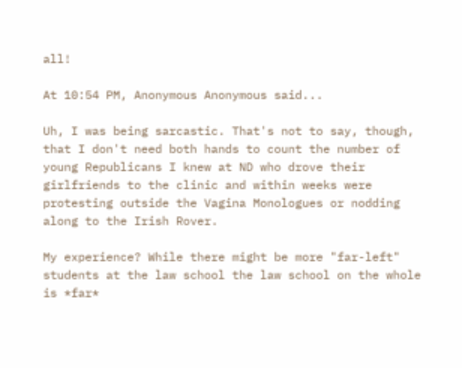all!

At 10:54 PM, Anonymous Anonymous said...

Uh, I was being sarcastic. That's not to say, though, that I don't need both hands to count the number of young Republicans I knew at ND who drove their girlfriends to the clinic and within weeks were protesting outside the Vagina Monologues or nodding along to the Irish Rover.

My experience? While there might be more "far-left" students at the law school the law school on the whole is *far*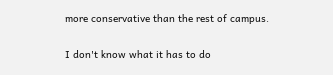more conservative than the rest of campus.

I don't know what it has to do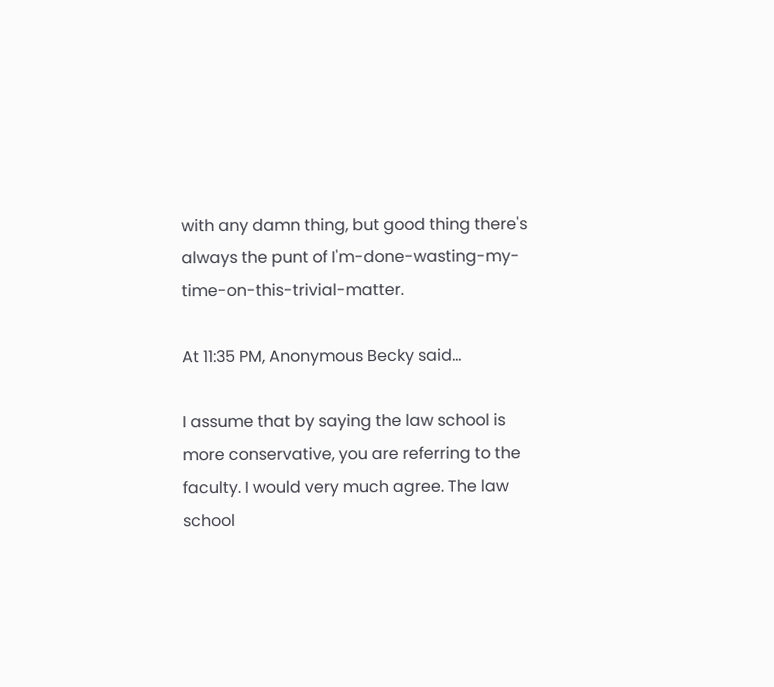with any damn thing, but good thing there's always the punt of I'm-done-wasting-my-time-on-this-trivial-matter.

At 11:35 PM, Anonymous Becky said...

I assume that by saying the law school is more conservative, you are referring to the faculty. I would very much agree. The law school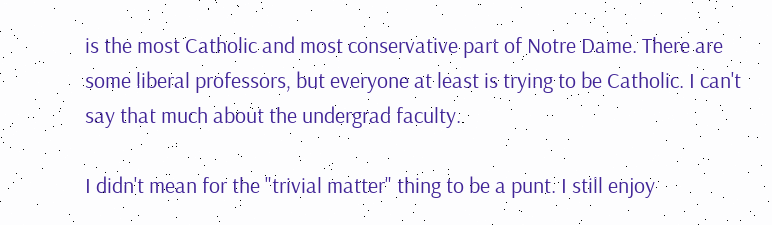is the most Catholic and most conservative part of Notre Dame. There are some liberal professors, but everyone at least is trying to be Catholic. I can't say that much about the undergrad faculty.

I didn't mean for the "trivial matter" thing to be a punt. I still enjoy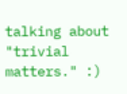talking about "trivial matters." :)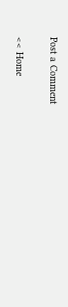Post a Comment

<< Home